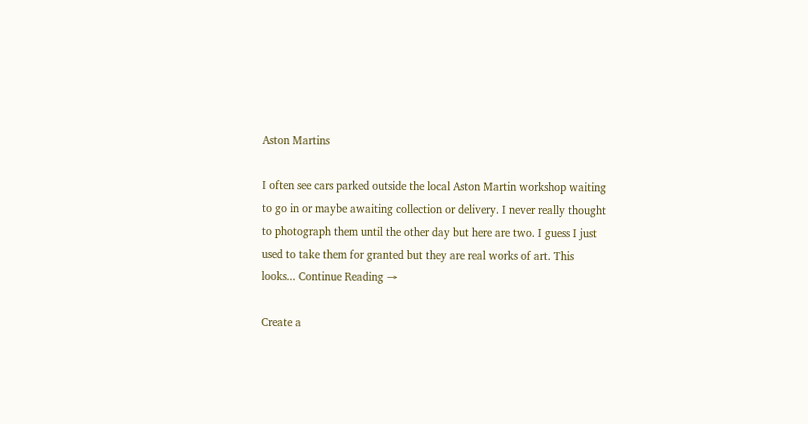Aston Martins

I often see cars parked outside the local Aston Martin workshop waiting to go in or maybe awaiting collection or delivery. I never really thought to photograph them until the other day but here are two. I guess I just used to take them for granted but they are real works of art. This looks... Continue Reading →

Create a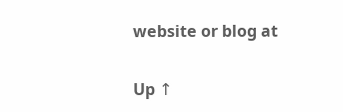website or blog at

Up ↑